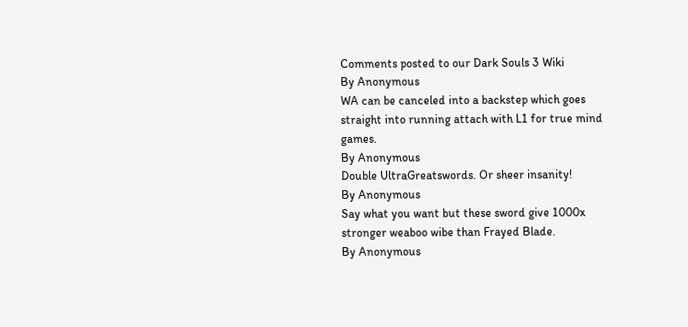Comments posted to our Dark Souls 3 Wiki
By Anonymous
WA can be canceled into a backstep which goes straight into running attach with L1 for true mind games.
By Anonymous
Double UltraGreatswords. Or sheer insanity!
By Anonymous
Say what you want but these sword give 1000x stronger weaboo wibe than Frayed Blade.
By Anonymous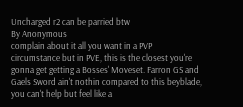Uncharged r2 can be parried btw
By Anonymous
complain about it all you want in a PVP circumstance but in PVE, this is the closest you're gonna get getting a Bosses' Moveset. Farron GS and Gaels Sword ain't nothin compared to this beyblade, you can't help but feel like a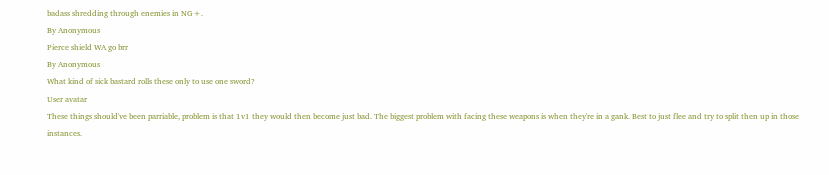badass shredding through enemies in NG+.
By Anonymous
Pierce shield WA go brr
By Anonymous
What kind of sick bastard rolls these only to use one sword?
User avatar
These things should've been parriable, problem is that 1v1 they would then become just bad. The biggest problem with facing these weapons is when they're in a gank. Best to just flee and try to split then up in those instances.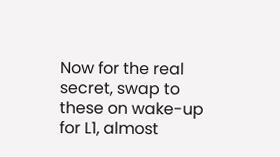Now for the real secret, swap to these on wake-up for L1, almost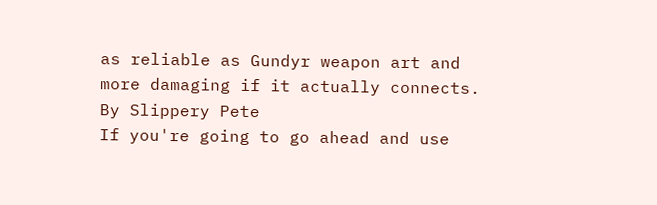as reliable as Gundyr weapon art and more damaging if it actually connects.
By Slippery Pete
If you're going to go ahead and use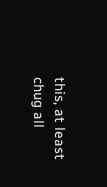this, at least chug all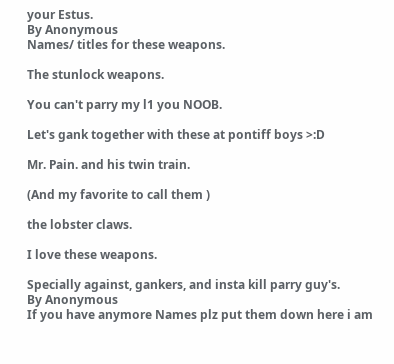your Estus.
By Anonymous
Names/ titles for these weapons.

The stunlock weapons.

You can't parry my l1 you NOOB.

Let's gank together with these at pontiff boys >:D

Mr. Pain. and his twin train.

(And my favorite to call them )

the lobster claws.

I love these weapons.

Specially against, gankers, and insta kill parry guy's.
By Anonymous
If you have anymore Names plz put them down here i am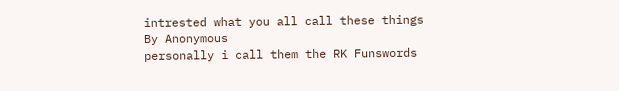intrested what you all call these things
By Anonymous
personally i call them the RK Funswords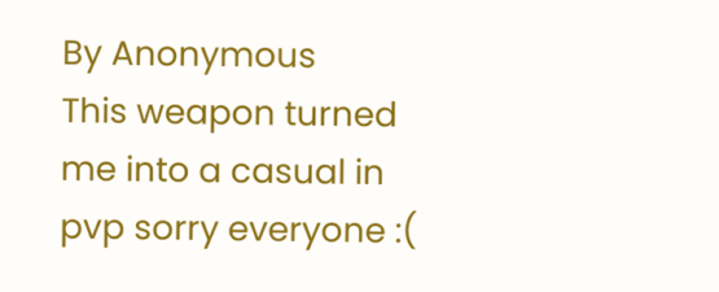By Anonymous
This weapon turned me into a casual in pvp sorry everyone :(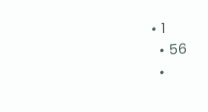• 1
  • 56
  •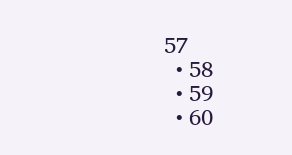57
  • 58
  • 59
  • 60